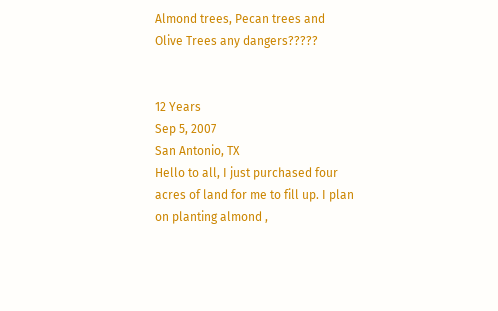Almond trees, Pecan trees and Olive Trees any dangers?????


12 Years
Sep 5, 2007
San Antonio, TX
Hello to all, I just purchased four acres of land for me to fill up. I plan on planting almond ,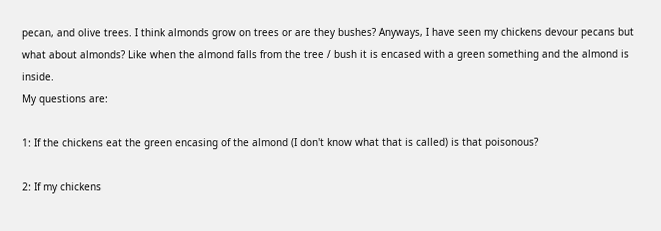pecan, and olive trees. I think almonds grow on trees or are they bushes? Anyways, I have seen my chickens devour pecans but what about almonds? Like when the almond falls from the tree / bush it is encased with a green something and the almond is inside.
My questions are:

1: If the chickens eat the green encasing of the almond (I don't know what that is called) is that poisonous?

2: If my chickens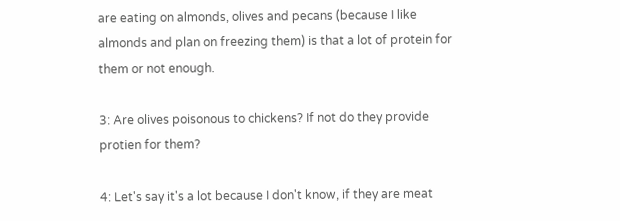are eating on almonds, olives and pecans (because I like almonds and plan on freezing them) is that a lot of protein for them or not enough.

3: Are olives poisonous to chickens? If not do they provide protien for them?

4: Let's say it's a lot because I don't know, if they are meat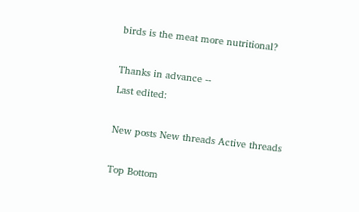birds is the meat more nutritional?

Thanks in advance --
Last edited:

New posts New threads Active threads

Top Bottom